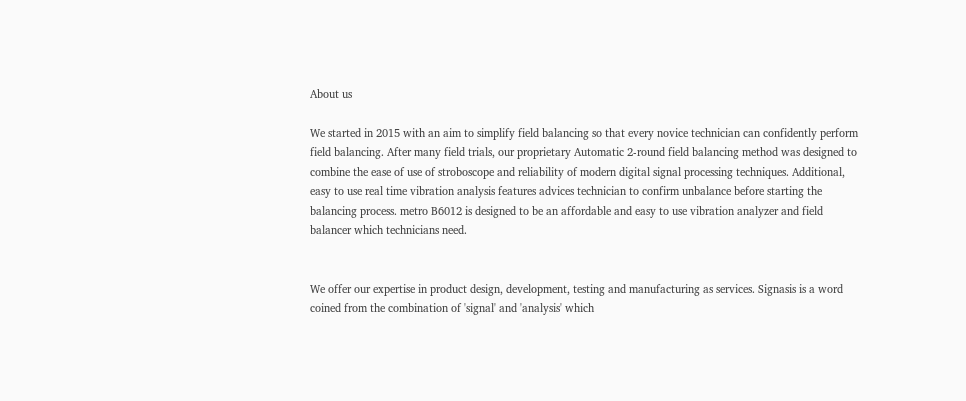About us

We started in 2015 with an aim to simplify field balancing so that every novice technician can confidently perform field balancing. After many field trials, our proprietary Automatic 2-round field balancing method was designed to combine the ease of use of stroboscope and reliability of modern digital signal processing techniques. Additional, easy to use real time vibration analysis features advices technician to confirm unbalance before starting the balancing process. metro B6012 is designed to be an affordable and easy to use vibration analyzer and field balancer which technicians need.


We offer our expertise in product design, development, testing and manufacturing as services. Signasis is a word coined from the combination of 'signal' and 'analysis' which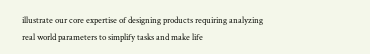illustrate our core expertise of designing products requiring analyzing real world parameters to simplify tasks and make life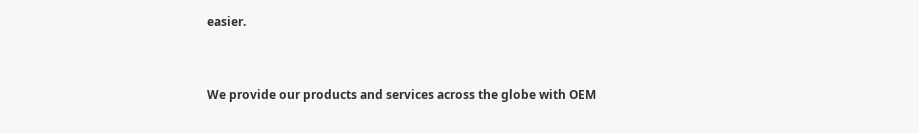easier.


We provide our products and services across the globe with OEM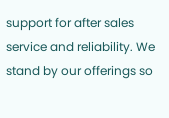support for after sales service and reliability. We stand by our offerings so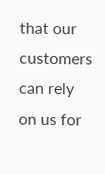that our customers can rely on us for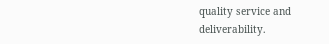quality service and deliverability.